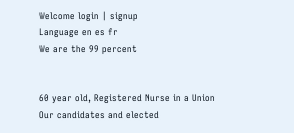Welcome login | signup
Language en es fr
We are the 99 percent


60 year old, Registered Nurse in a Union
Our candidates and elected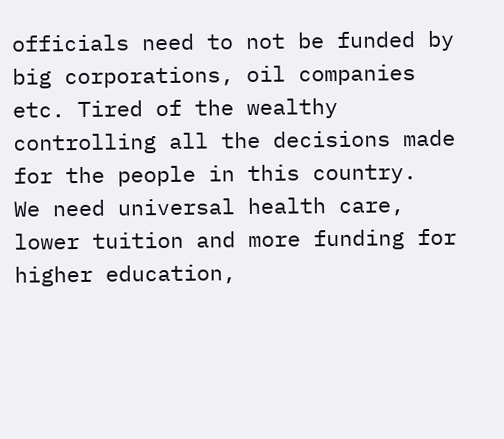officials need to not be funded by big corporations, oil companies etc. Tired of the wealthy controlling all the decisions made for the people in this country.
We need universal health care, lower tuition and more funding for higher education,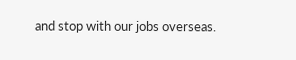and stop with our jobs overseas.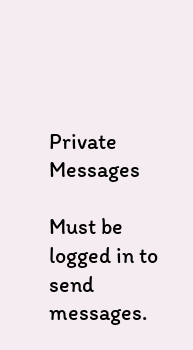Private Messages

Must be logged in to send messages.